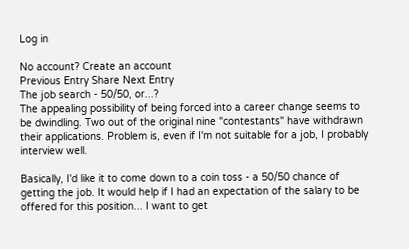Log in

No account? Create an account
Previous Entry Share Next Entry
The job search - 50/50, or...?
The appealing possibility of being forced into a career change seems to be dwindling. Two out of the original nine "contestants" have withdrawn their applications. Problem is, even if I'm not suitable for a job, I probably interview well.

Basically, I'd like it to come down to a coin toss - a 50/50 chance of getting the job. It would help if I had an expectation of the salary to be offered for this position... I want to get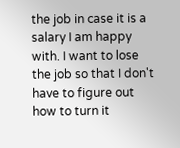the job in case it is a salary I am happy with. I want to lose the job so that I don't have to figure out how to turn it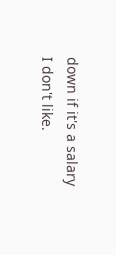down if it's a salary I don't like.